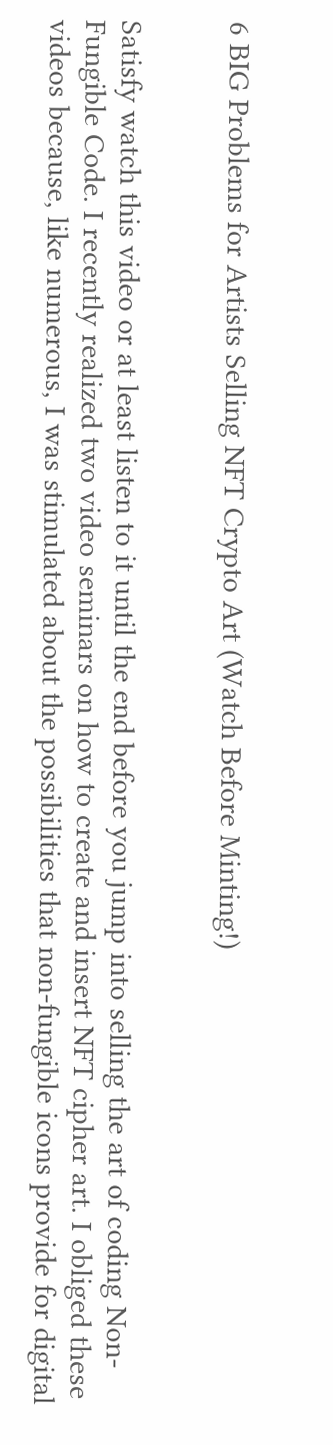6 BIG Problems for Artists Selling NFT Crypto Art (Watch Before Minting!)


Satisfy watch this video or at least listen to it until the end before you jump into selling the art of coding Non-Fungible Code. I recently realized two video seminars on how to create and insert NFT cipher art. I obliged these videos because, like numerous, I was stimulated about the possibilities that non-fungible icons provide for digital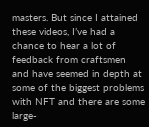masters. But since I attained these videos, I’ve had a chance to hear a lot of feedback from craftsmen and have seemed in depth at some of the biggest problems with NFT and there are some large-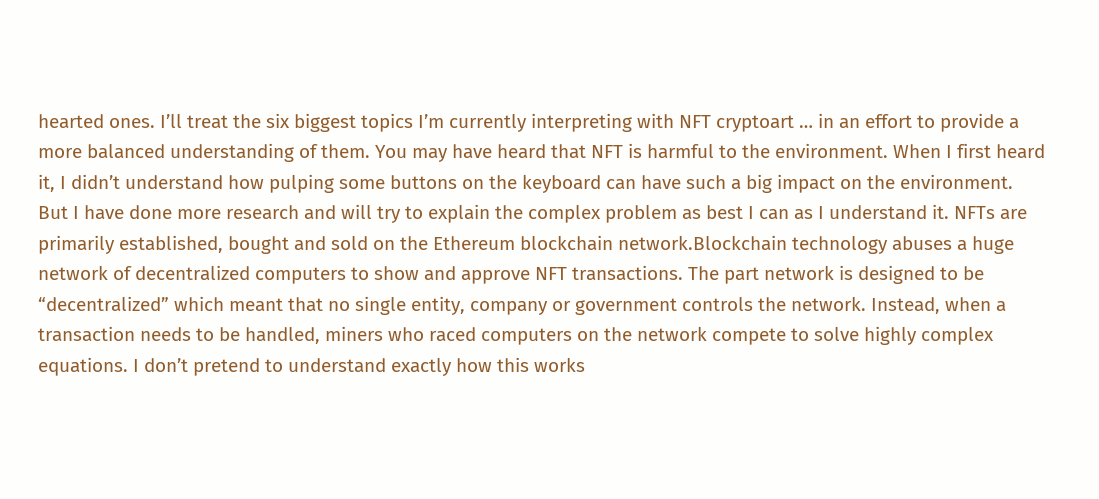hearted ones. I’ll treat the six biggest topics I’m currently interpreting with NFT cryptoart … in an effort to provide a more balanced understanding of them. You may have heard that NFT is harmful to the environment. When I first heard it, I didn’t understand how pulping some buttons on the keyboard can have such a big impact on the environment. But I have done more research and will try to explain the complex problem as best I can as I understand it. NFTs are primarily established, bought and sold on the Ethereum blockchain network.Blockchain technology abuses a huge network of decentralized computers to show and approve NFT transactions. The part network is designed to be “decentralized” which meant that no single entity, company or government controls the network. Instead, when a transaction needs to be handled, miners who raced computers on the network compete to solve highly complex equations. I don’t pretend to understand exactly how this works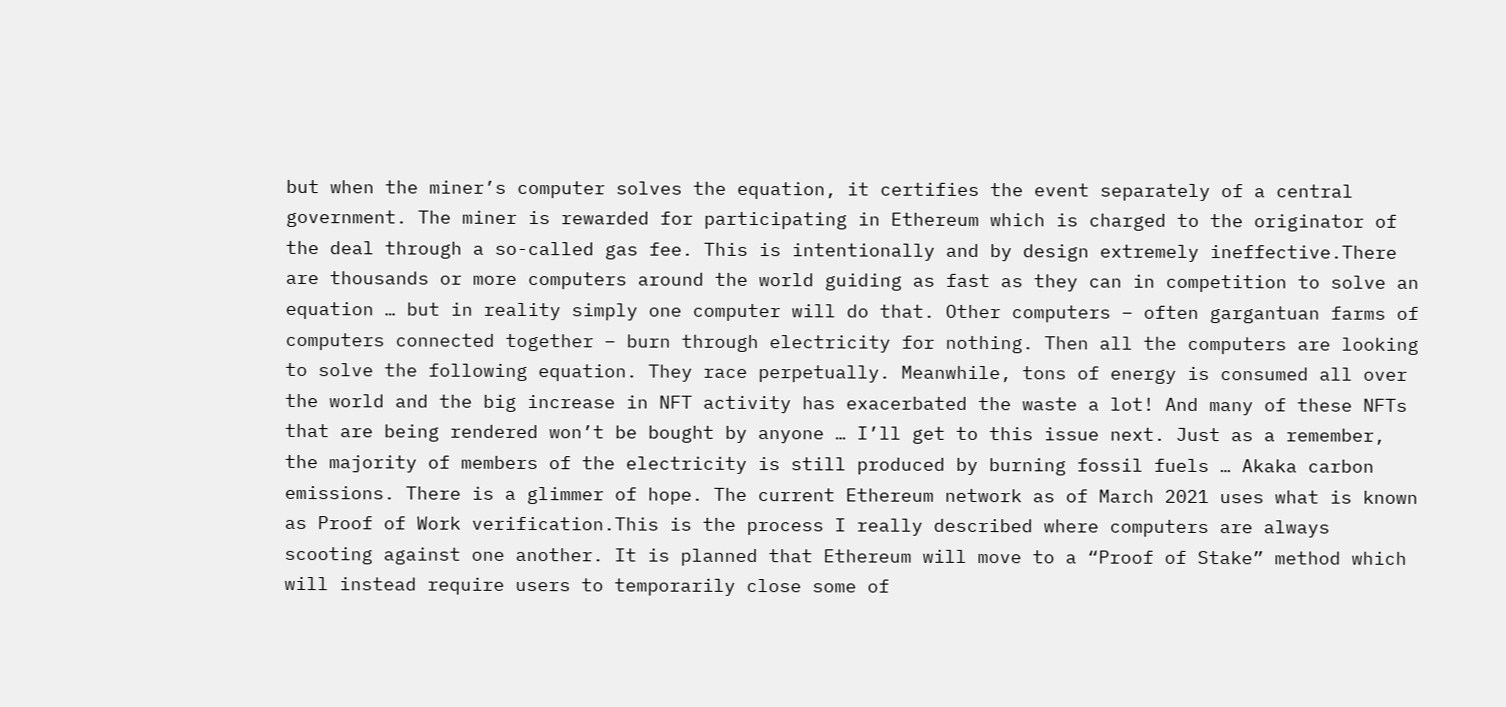but when the miner’s computer solves the equation, it certifies the event separately of a central government. The miner is rewarded for participating in Ethereum which is charged to the originator of the deal through a so-called gas fee. This is intentionally and by design extremely ineffective.There are thousands or more computers around the world guiding as fast as they can in competition to solve an equation … but in reality simply one computer will do that. Other computers – often gargantuan farms of computers connected together – burn through electricity for nothing. Then all the computers are looking to solve the following equation. They race perpetually. Meanwhile, tons of energy is consumed all over the world and the big increase in NFT activity has exacerbated the waste a lot! And many of these NFTs that are being rendered won’t be bought by anyone … I’ll get to this issue next. Just as a remember, the majority of members of the electricity is still produced by burning fossil fuels … Akaka carbon emissions. There is a glimmer of hope. The current Ethereum network as of March 2021 uses what is known as Proof of Work verification.This is the process I really described where computers are always scooting against one another. It is planned that Ethereum will move to a “Proof of Stake” method which will instead require users to temporarily close some of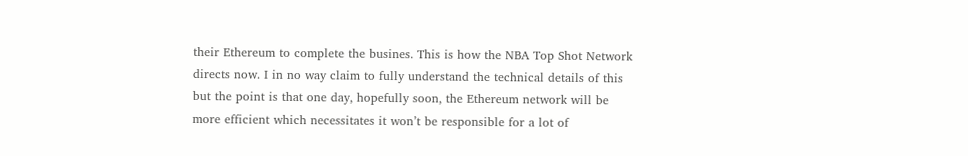their Ethereum to complete the busines. This is how the NBA Top Shot Network directs now. I in no way claim to fully understand the technical details of this but the point is that one day, hopefully soon, the Ethereum network will be more efficient which necessitates it won’t be responsible for a lot of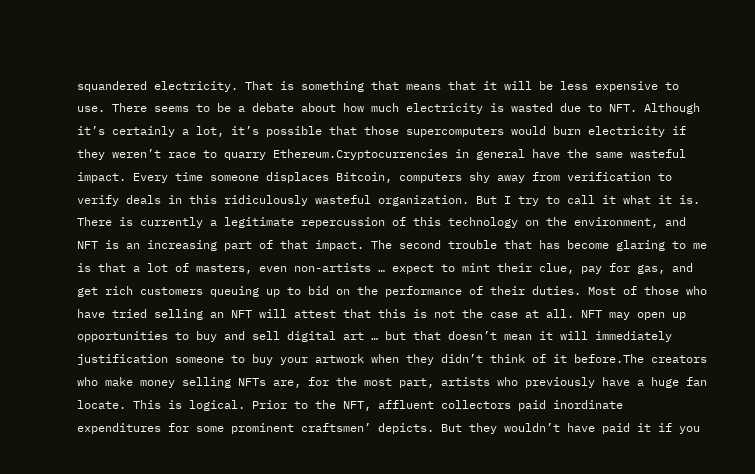squandered electricity. That is something that means that it will be less expensive to use. There seems to be a debate about how much electricity is wasted due to NFT. Although it’s certainly a lot, it’s possible that those supercomputers would burn electricity if they weren’t race to quarry Ethereum.Cryptocurrencies in general have the same wasteful impact. Every time someone displaces Bitcoin, computers shy away from verification to verify deals in this ridiculously wasteful organization. But I try to call it what it is. There is currently a legitimate repercussion of this technology on the environment, and NFT is an increasing part of that impact. The second trouble that has become glaring to me is that a lot of masters, even non-artists … expect to mint their clue, pay for gas, and get rich customers queuing up to bid on the performance of their duties. Most of those who have tried selling an NFT will attest that this is not the case at all. NFT may open up opportunities to buy and sell digital art … but that doesn’t mean it will immediately justification someone to buy your artwork when they didn’t think of it before.The creators who make money selling NFTs are, for the most part, artists who previously have a huge fan locate. This is logical. Prior to the NFT, affluent collectors paid inordinate expenditures for some prominent craftsmen’ depicts. But they wouldn’t have paid it if you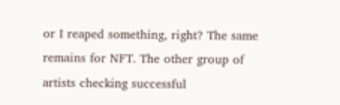or I reaped something, right? The same remains for NFT. The other group of artists checking successful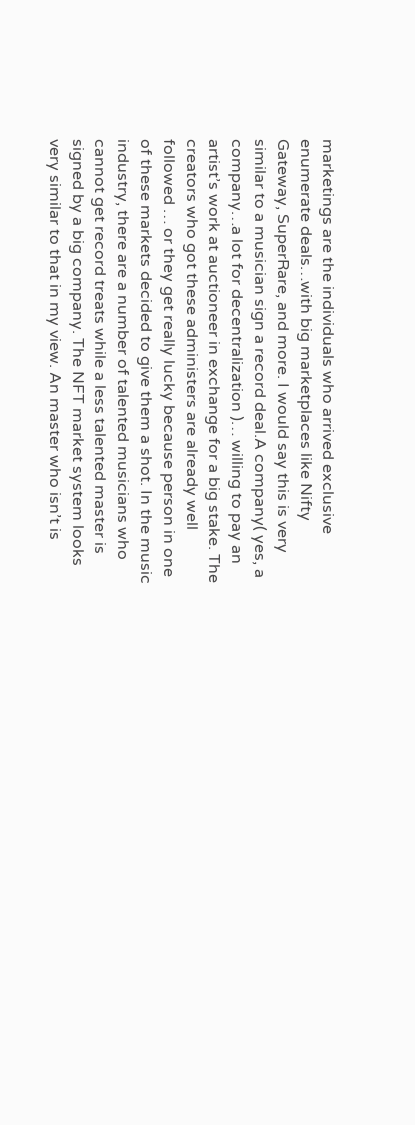marketings are the individuals who arrived exclusive enumerate deals…with big marketplaces like Nifty Gateway, SuperRare, and more. I would say this is very similar to a musician sign a record deal.A company( yes, a company…a lot for decentralization )… willing to pay an artist’s work at auctioneer in exchange for a big stake. The creators who got these administers are already well followed … or they get really lucky because person in one of these markets decided to give them a shot. In the music industry, there are a number of talented musicians who cannot get record treats while a less talented master is signed by a big company. The NFT market system looks very similar to that in my view. An master who isn’t is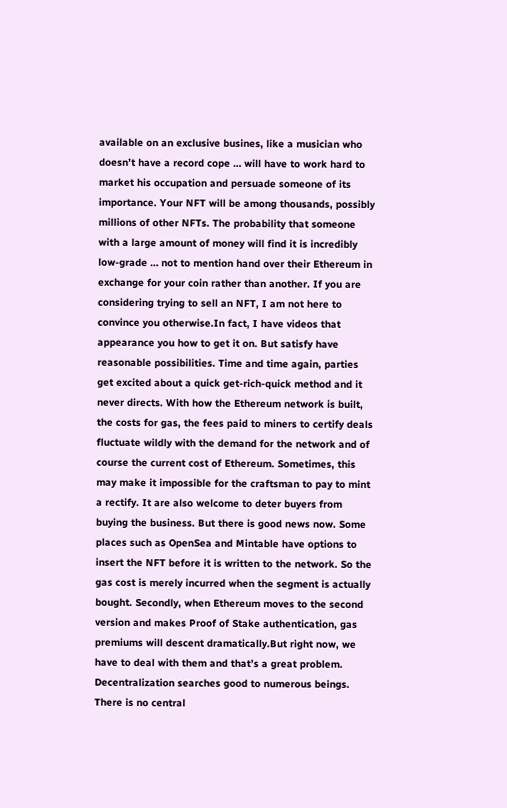available on an exclusive busines, like a musician who doesn’t have a record cope … will have to work hard to market his occupation and persuade someone of its importance. Your NFT will be among thousands, possibly millions of other NFTs. The probability that someone with a large amount of money will find it is incredibly low-grade … not to mention hand over their Ethereum in exchange for your coin rather than another. If you are considering trying to sell an NFT, I am not here to convince you otherwise.In fact, I have videos that appearance you how to get it on. But satisfy have reasonable possibilities. Time and time again, parties get excited about a quick get-rich-quick method and it never directs. With how the Ethereum network is built, the costs for gas, the fees paid to miners to certify deals fluctuate wildly with the demand for the network and of course the current cost of Ethereum. Sometimes, this may make it impossible for the craftsman to pay to mint a rectify. It are also welcome to deter buyers from buying the business. But there is good news now. Some places such as OpenSea and Mintable have options to insert the NFT before it is written to the network. So the gas cost is merely incurred when the segment is actually bought. Secondly, when Ethereum moves to the second version and makes Proof of Stake authentication, gas premiums will descent dramatically.But right now, we have to deal with them and that’s a great problem. Decentralization searches good to numerous beings. There is no central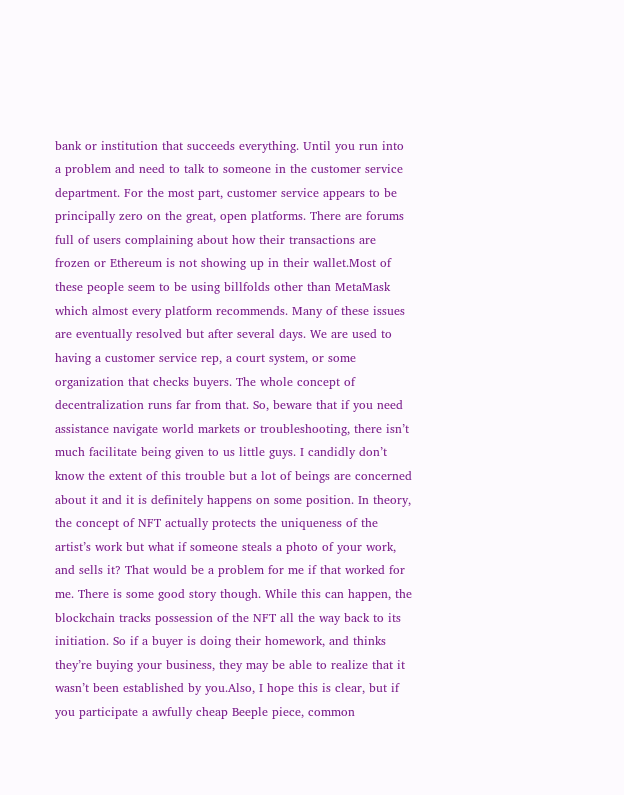bank or institution that succeeds everything. Until you run into a problem and need to talk to someone in the customer service department. For the most part, customer service appears to be principally zero on the great, open platforms. There are forums full of users complaining about how their transactions are frozen or Ethereum is not showing up in their wallet.Most of these people seem to be using billfolds other than MetaMask which almost every platform recommends. Many of these issues are eventually resolved but after several days. We are used to having a customer service rep, a court system, or some organization that checks buyers. The whole concept of decentralization runs far from that. So, beware that if you need assistance navigate world markets or troubleshooting, there isn’t much facilitate being given to us little guys. I candidly don’t know the extent of this trouble but a lot of beings are concerned about it and it is definitely happens on some position. In theory, the concept of NFT actually protects the uniqueness of the artist’s work but what if someone steals a photo of your work, and sells it? That would be a problem for me if that worked for me. There is some good story though. While this can happen, the blockchain tracks possession of the NFT all the way back to its initiation. So if a buyer is doing their homework, and thinks they’re buying your business, they may be able to realize that it wasn’t been established by you.Also, I hope this is clear, but if you participate a awfully cheap Beeple piece, common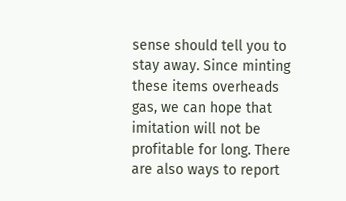sense should tell you to stay away. Since minting these items overheads gas, we can hope that imitation will not be profitable for long. There are also ways to report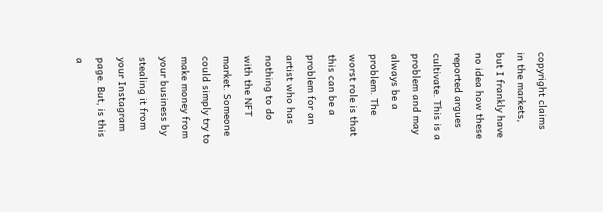copyright claims in the markets, but I frankly have no idea how these reported argues cultivate. This is a problem and may always be a problem. The worst role is that this can be a problem for an artist who has nothing to do with the NFT market. Someone could simply try to make money from your business by stealing it from your Instagram page. But, is this a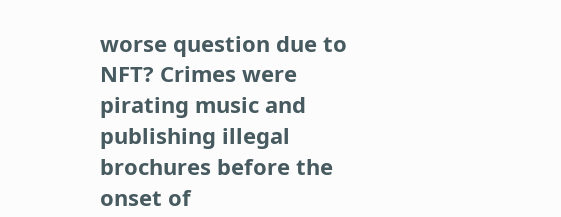worse question due to NFT? Crimes were pirating music and publishing illegal brochures before the onset of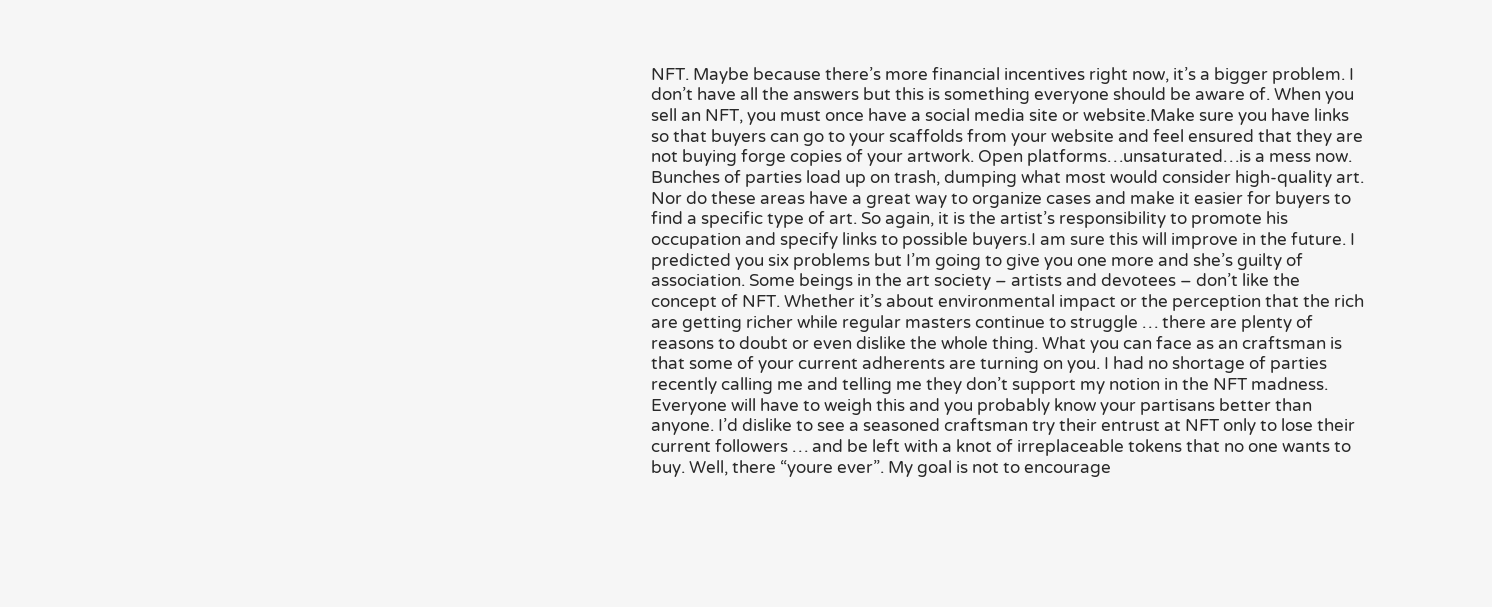NFT. Maybe because there’s more financial incentives right now, it’s a bigger problem. I don’t have all the answers but this is something everyone should be aware of. When you sell an NFT, you must once have a social media site or website.Make sure you have links so that buyers can go to your scaffolds from your website and feel ensured that they are not buying forge copies of your artwork. Open platforms…unsaturated…is a mess now. Bunches of parties load up on trash, dumping what most would consider high-quality art. Nor do these areas have a great way to organize cases and make it easier for buyers to find a specific type of art. So again, it is the artist’s responsibility to promote his occupation and specify links to possible buyers.I am sure this will improve in the future. I predicted you six problems but I’m going to give you one more and she’s guilty of association. Some beings in the art society – artists and devotees – don’t like the concept of NFT. Whether it’s about environmental impact or the perception that the rich are getting richer while regular masters continue to struggle … there are plenty of reasons to doubt or even dislike the whole thing. What you can face as an craftsman is that some of your current adherents are turning on you. I had no shortage of parties recently calling me and telling me they don’t support my notion in the NFT madness. Everyone will have to weigh this and you probably know your partisans better than anyone. I’d dislike to see a seasoned craftsman try their entrust at NFT only to lose their current followers … and be left with a knot of irreplaceable tokens that no one wants to buy. Well, there “youre ever”. My goal is not to encourage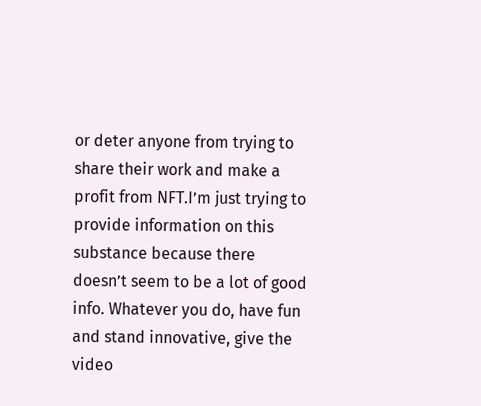or deter anyone from trying to share their work and make a profit from NFT.I’m just trying to provide information on this substance because there doesn’t seem to be a lot of good info. Whatever you do, have fun and stand innovative, give the video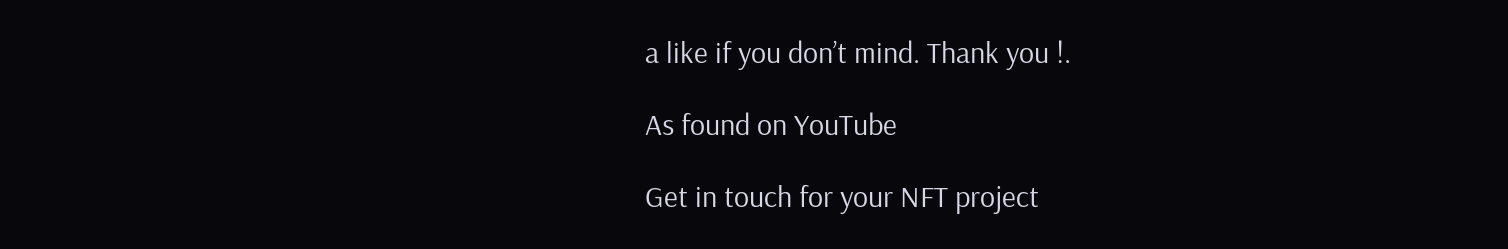a like if you don’t mind. Thank you !.

As found on YouTube

Get in touch for your NFT project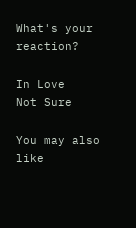What's your reaction?

In Love
Not Sure

You may also like